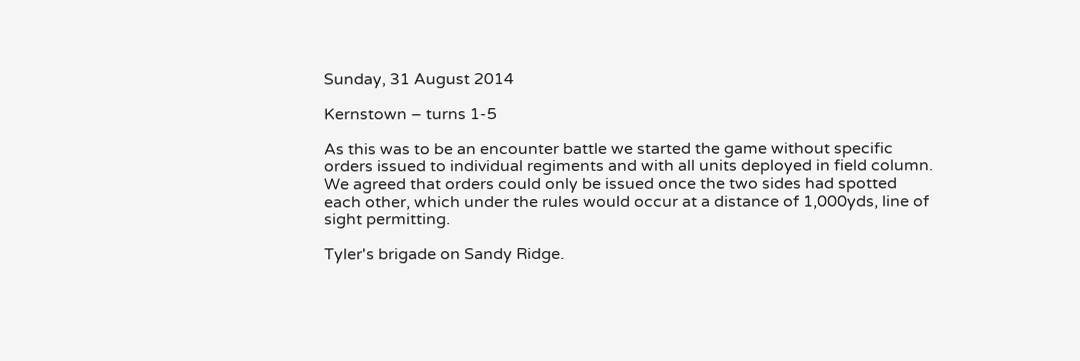Sunday, 31 August 2014

Kernstown – turns 1-5

As this was to be an encounter battle we started the game without specific orders issued to individual regiments and with all units deployed in field column. We agreed that orders could only be issued once the two sides had spotted each other, which under the rules would occur at a distance of 1,000yds, line of sight permitting.

Tyler's brigade on Sandy Ridge.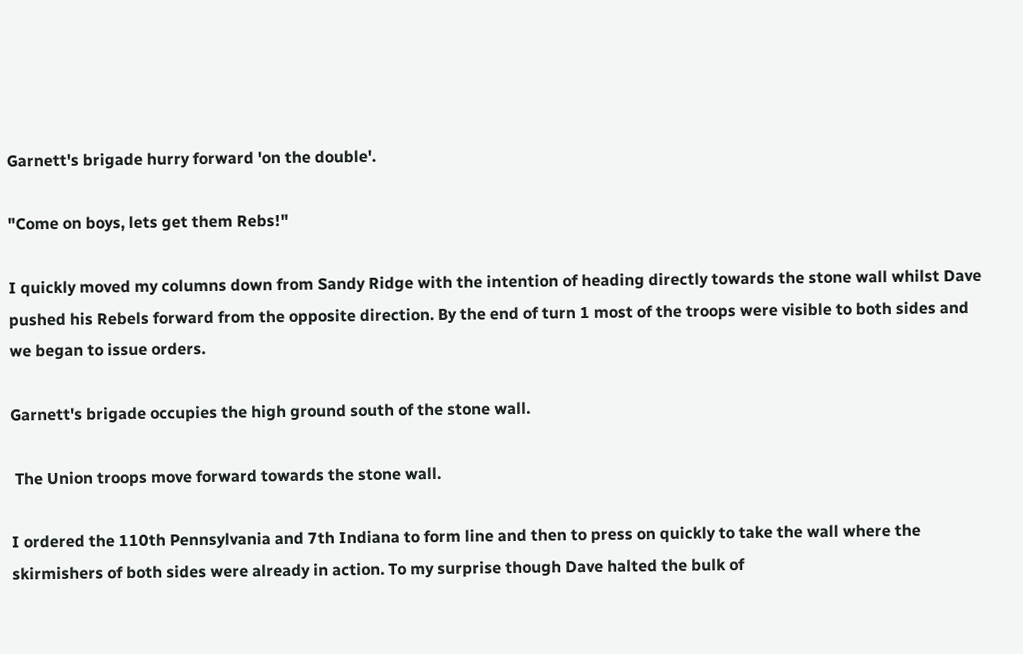Garnett's brigade hurry forward 'on the double'.

"Come on boys, lets get them Rebs!"

I quickly moved my columns down from Sandy Ridge with the intention of heading directly towards the stone wall whilst Dave pushed his Rebels forward from the opposite direction. By the end of turn 1 most of the troops were visible to both sides and we began to issue orders.

Garnett's brigade occupies the high ground south of the stone wall.

 The Union troops move forward towards the stone wall.

I ordered the 110th Pennsylvania and 7th Indiana to form line and then to press on quickly to take the wall where the skirmishers of both sides were already in action. To my surprise though Dave halted the bulk of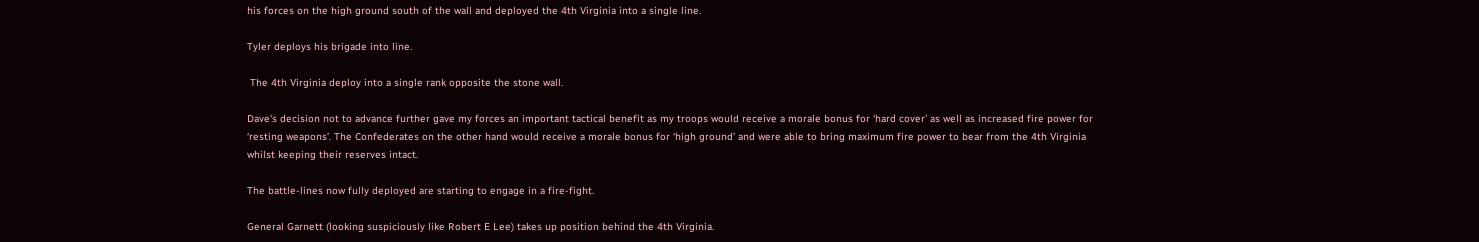his forces on the high ground south of the wall and deployed the 4th Virginia into a single line.

Tyler deploys his brigade into line.

 The 4th Virginia deploy into a single rank opposite the stone wall.

Dave's decision not to advance further gave my forces an important tactical benefit as my troops would receive a morale bonus for ‘hard cover’ as well as increased fire power for ‘resting weapons’. The Confederates on the other hand would receive a morale bonus for ‘high ground’ and were able to bring maximum fire power to bear from the 4th Virginia whilst keeping their reserves intact.

The battle-lines now fully deployed are starting to engage in a fire-fight.

General Garnett (looking suspiciously like Robert E Lee) takes up position behind the 4th Virginia.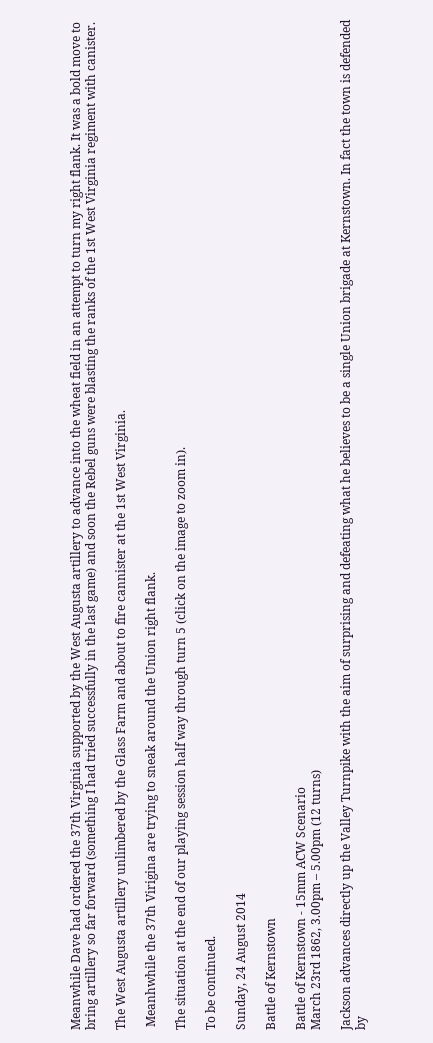Meanwhile Dave had ordered the 37th Virginia supported by the West Augusta artillery to advance into the wheat field in an attempt to turn my right flank. It was a bold move to bring artillery so far forward (something I had tried successfully in the last game) and soon the Rebel guns were blasting the ranks of the 1st West Virginia regiment with canister.

The West Augusta artillery unlimbered by the Glass Farm and about to fire cannister at the 1st West Virginia.

 Meanhwhile the 37th Virigina are trying to sneak around the Union right flank.

The situation at the end of our playing session half way through turn 5 (click on the image to zoom in).

To be continued.

Sunday, 24 August 2014

Battle of Kernstown

Battle of Kernstown - 15mm ACW Scenario
March 23rd 1862, 3.00pm – 5.00pm (12 turns)

Jackson advances directly up the Valley Turnpike with the aim of surprising and defeating what he believes to be a single Union brigade at Kernstown. In fact the town is defended by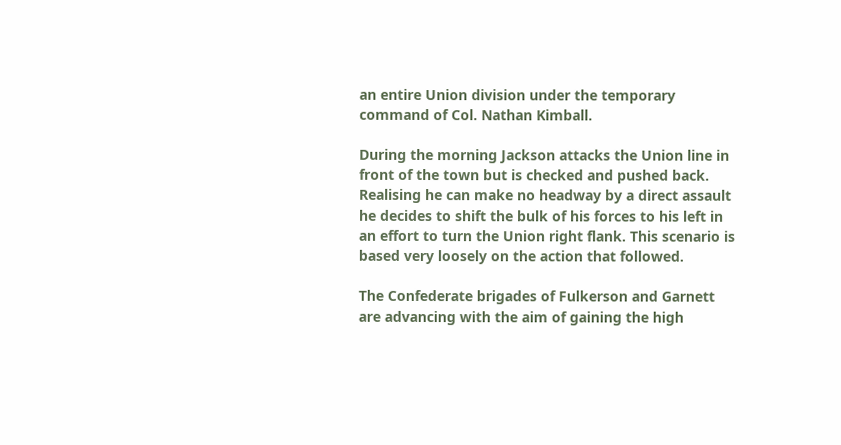an entire Union division under the temporary command of Col. Nathan Kimball.

During the morning Jackson attacks the Union line in front of the town but is checked and pushed back. Realising he can make no headway by a direct assault he decides to shift the bulk of his forces to his left in an effort to turn the Union right flank. This scenario is based very loosely on the action that followed.

The Confederate brigades of Fulkerson and Garnett are advancing with the aim of gaining the high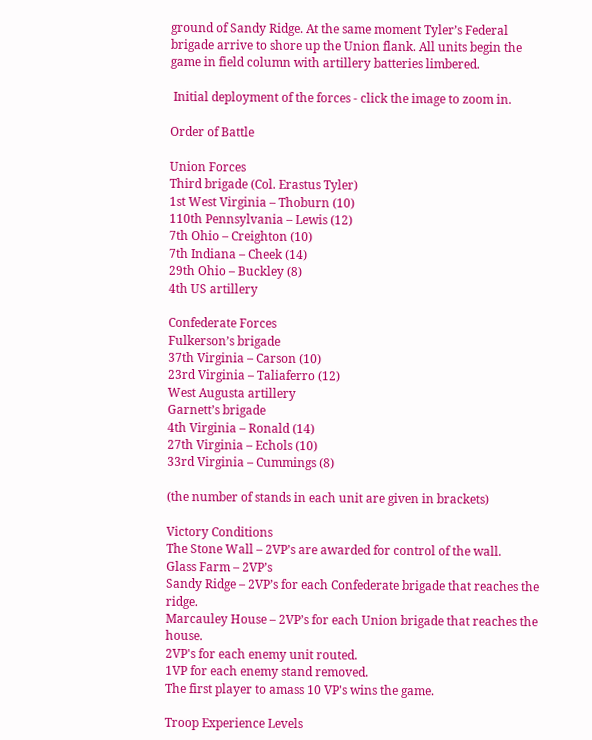ground of Sandy Ridge. At the same moment Tyler’s Federal brigade arrive to shore up the Union flank. All units begin the game in field column with artillery batteries limbered.

 Initial deployment of the forces - click the image to zoom in.

Order of Battle

Union Forces
Third brigade (Col. Erastus Tyler)
1st West Virginia – Thoburn (10)
110th Pennsylvania – Lewis (12)
7th Ohio – Creighton (10)
7th Indiana – Cheek (14)
29th Ohio – Buckley (8)
4th US artillery

Confederate Forces
Fulkerson’s brigade
37th Virginia – Carson (10)
23rd Virginia – Taliaferro (12)
West Augusta artillery
Garnett’s brigade
4th Virginia – Ronald (14)
27th Virginia – Echols (10)
33rd Virginia – Cummings (8)

(the number of stands in each unit are given in brackets)

Victory Conditions
The Stone Wall – 2VP’s are awarded for control of the wall.
Glass Farm – 2VP’s
Sandy Ridge – 2VP’s for each Confederate brigade that reaches the ridge.
Marcauley House – 2VP’s for each Union brigade that reaches the house.
2VP's for each enemy unit routed.
1VP for each enemy stand removed.
The first player to amass 10 VP's wins the game.

Troop Experience Levels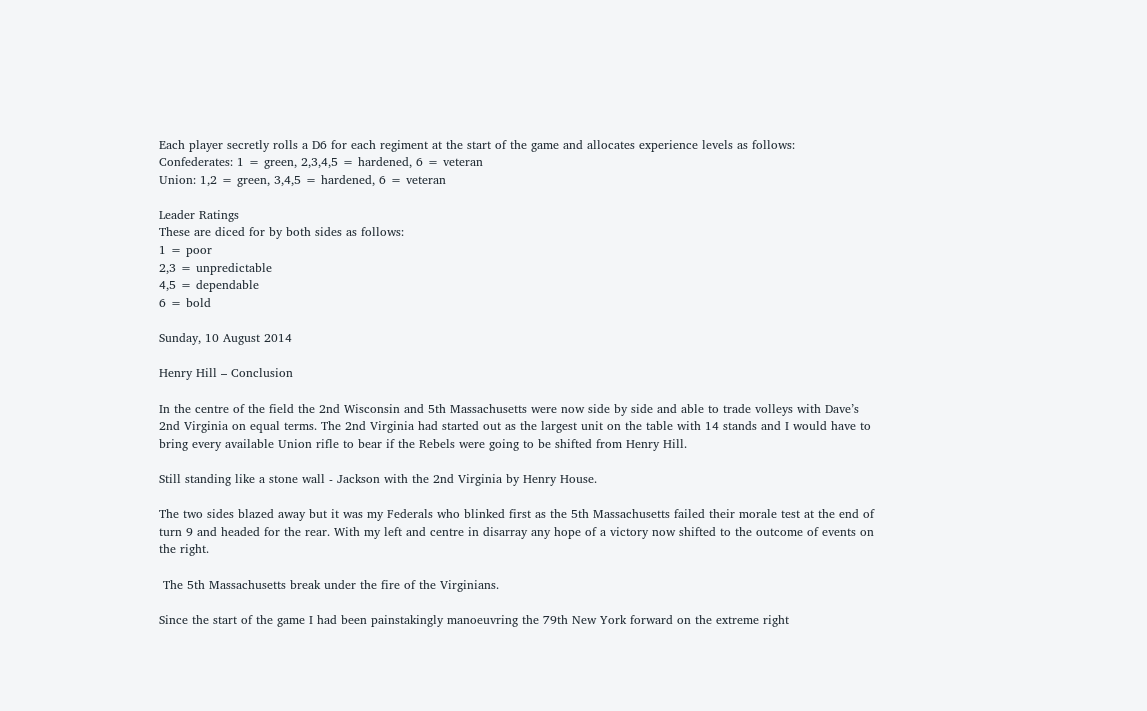Each player secretly rolls a D6 for each regiment at the start of the game and allocates experience levels as follows:
Confederates: 1 = green, 2,3,4,5 = hardened, 6 = veteran
Union: 1,2 = green, 3,4,5 = hardened, 6 = veteran

Leader Ratings
These are diced for by both sides as follows:
1 = poor
2,3 = unpredictable
4,5 = dependable
6 = bold

Sunday, 10 August 2014

Henry Hill – Conclusion

In the centre of the field the 2nd Wisconsin and 5th Massachusetts were now side by side and able to trade volleys with Dave’s 2nd Virginia on equal terms. The 2nd Virginia had started out as the largest unit on the table with 14 stands and I would have to bring every available Union rifle to bear if the Rebels were going to be shifted from Henry Hill.

Still standing like a stone wall - Jackson with the 2nd Virginia by Henry House.

The two sides blazed away but it was my Federals who blinked first as the 5th Massachusetts failed their morale test at the end of turn 9 and headed for the rear. With my left and centre in disarray any hope of a victory now shifted to the outcome of events on the right.

 The 5th Massachusetts break under the fire of the Virginians.

Since the start of the game I had been painstakingly manoeuvring the 79th New York forward on the extreme right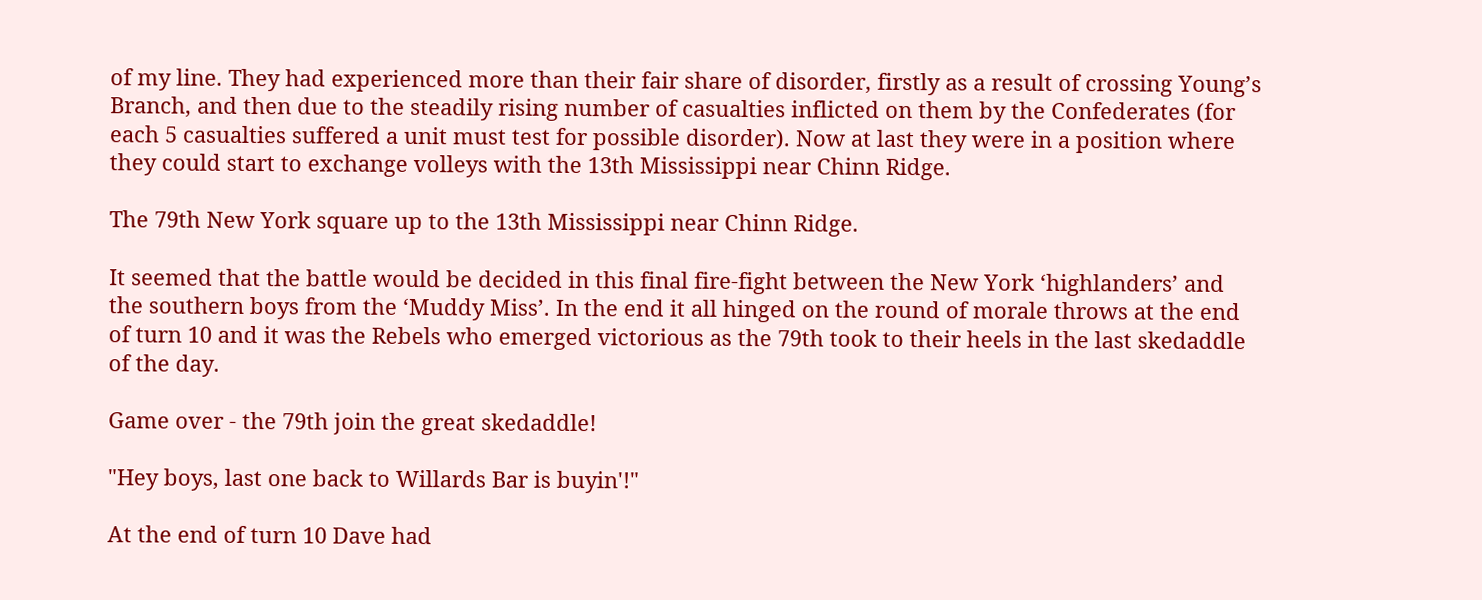of my line. They had experienced more than their fair share of disorder, firstly as a result of crossing Young’s Branch, and then due to the steadily rising number of casualties inflicted on them by the Confederates (for each 5 casualties suffered a unit must test for possible disorder). Now at last they were in a position where they could start to exchange volleys with the 13th Mississippi near Chinn Ridge.

The 79th New York square up to the 13th Mississippi near Chinn Ridge.

It seemed that the battle would be decided in this final fire-fight between the New York ‘highlanders’ and the southern boys from the ‘Muddy Miss’. In the end it all hinged on the round of morale throws at the end of turn 10 and it was the Rebels who emerged victorious as the 79th took to their heels in the last skedaddle of the day.

Game over - the 79th join the great skedaddle!

"Hey boys, last one back to Willards Bar is buyin'!"

At the end of turn 10 Dave had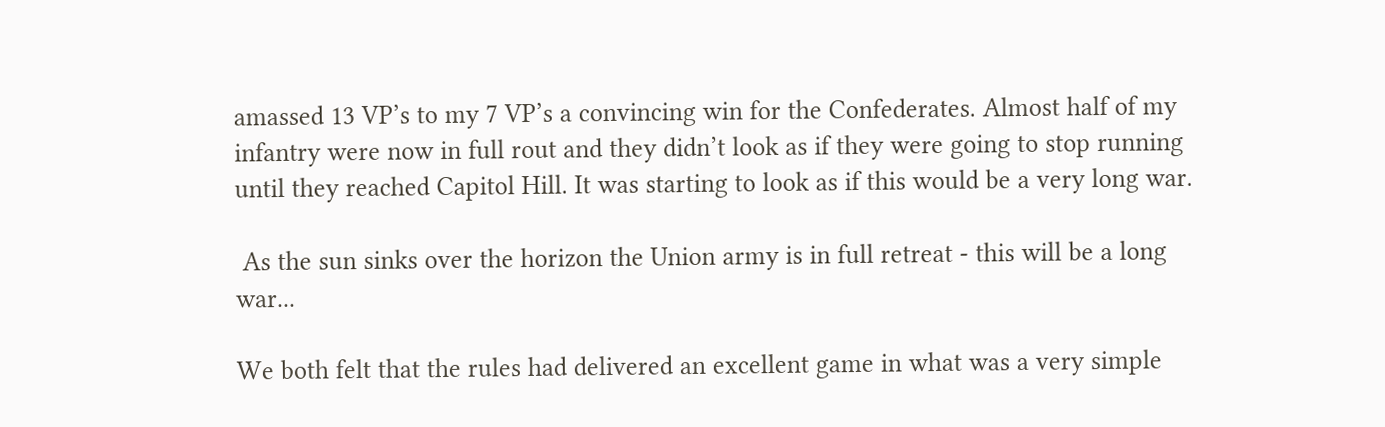amassed 13 VP’s to my 7 VP’s a convincing win for the Confederates. Almost half of my infantry were now in full rout and they didn’t look as if they were going to stop running until they reached Capitol Hill. It was starting to look as if this would be a very long war.

 As the sun sinks over the horizon the Union army is in full retreat - this will be a long war...

We both felt that the rules had delivered an excellent game in what was a very simple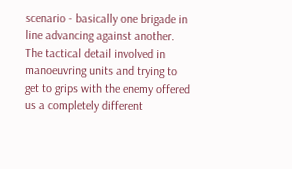scenario - basically one brigade in line advancing against another. The tactical detail involved in manoeuvring units and trying to get to grips with the enemy offered us a completely different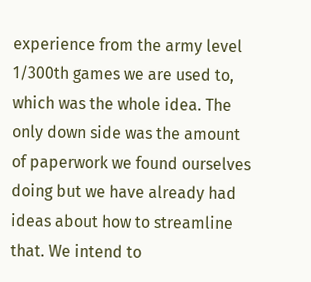experience from the army level 1/300th games we are used to, which was the whole idea. The only down side was the amount of paperwork we found ourselves doing but we have already had ideas about how to streamline that. We intend to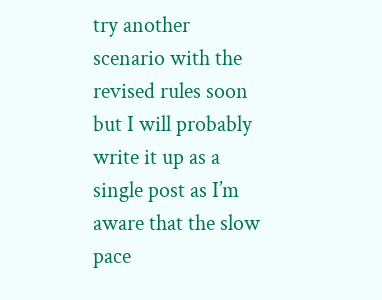try another scenario with the revised rules soon but I will probably write it up as a single post as I’m aware that the slow pace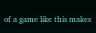of a game like this makes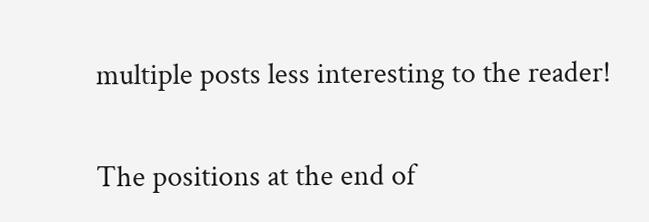multiple posts less interesting to the reader!

The positions at the end of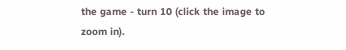the game - turn 10 (click the image to zoom in).